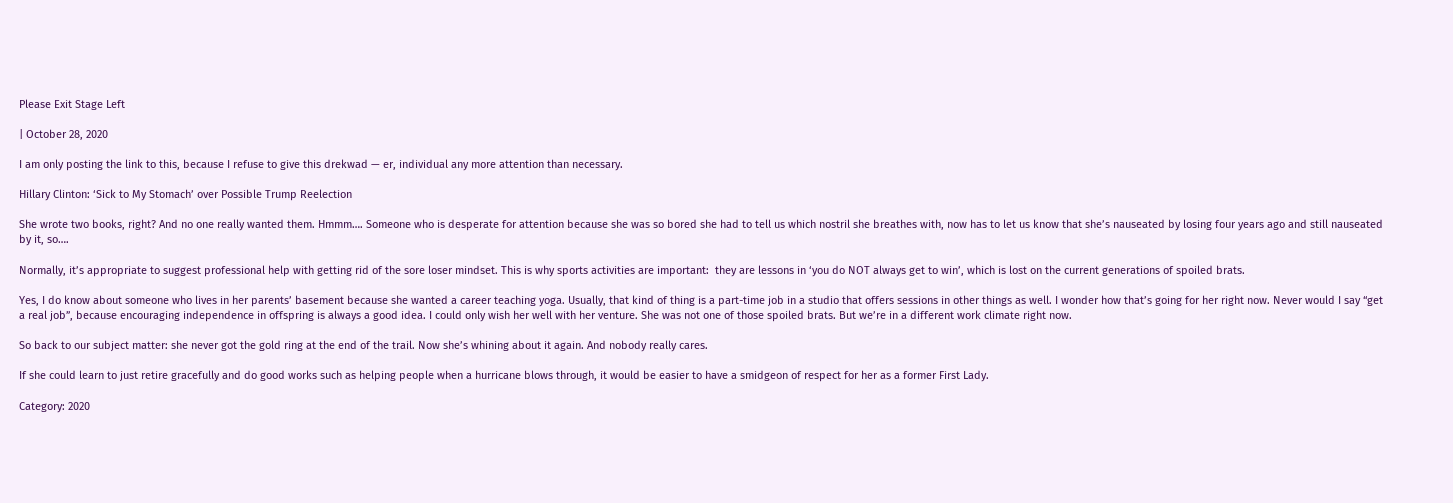Please Exit Stage Left

| October 28, 2020

I am only posting the link to this, because I refuse to give this drekwad — er, individual any more attention than necessary.

Hillary Clinton: ‘Sick to My Stomach’ over Possible Trump Reelection

She wrote two books, right? And no one really wanted them. Hmmm…. Someone who is desperate for attention because she was so bored she had to tell us which nostril she breathes with, now has to let us know that she’s nauseated by losing four years ago and still nauseated by it, so….

Normally, it’s appropriate to suggest professional help with getting rid of the sore loser mindset. This is why sports activities are important:  they are lessons in ‘you do NOT always get to win’, which is lost on the current generations of spoiled brats.

Yes, I do know about someone who lives in her parents’ basement because she wanted a career teaching yoga. Usually, that kind of thing is a part-time job in a studio that offers sessions in other things as well. I wonder how that’s going for her right now. Never would I say “get a real job”, because encouraging independence in offspring is always a good idea. I could only wish her well with her venture. She was not one of those spoiled brats. But we’re in a different work climate right now.

So back to our subject matter: she never got the gold ring at the end of the trail. Now she’s whining about it again. And nobody really cares.

If she could learn to just retire gracefully and do good works such as helping people when a hurricane blows through, it would be easier to have a smidgeon of respect for her as a former First Lady.

Category: 2020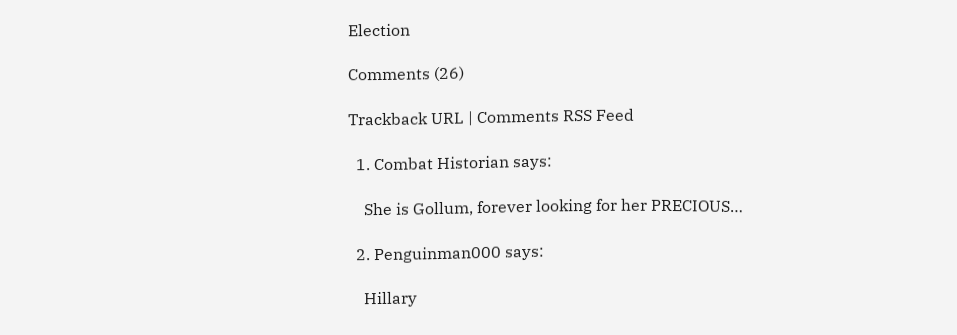Election

Comments (26)

Trackback URL | Comments RSS Feed

  1. Combat Historian says:

    She is Gollum, forever looking for her PRECIOUS…

  2. Penguinman000 says:

    Hillary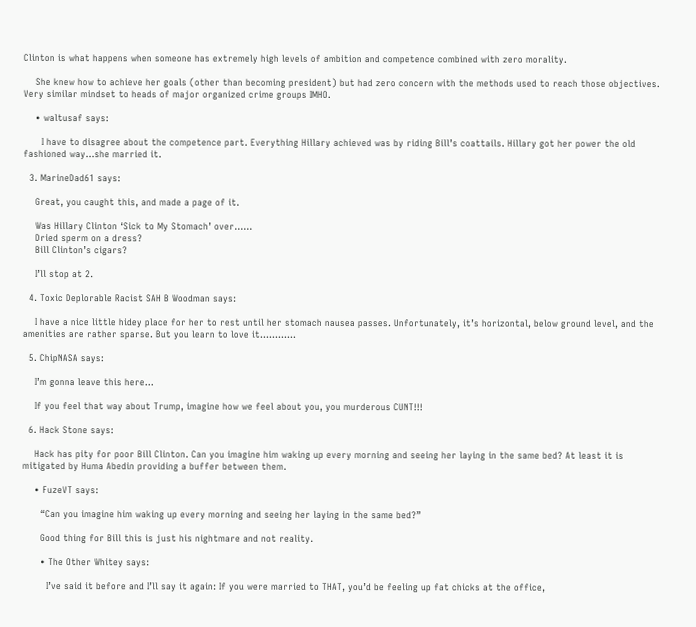Clinton is what happens when someone has extremely high levels of ambition and competence combined with zero morality.

    She knew how to achieve her goals (other than becoming president) but had zero concern with the methods used to reach those objectives. Very similar mindset to heads of major organized crime groups IMHO.

    • waltusaf says:

      I have to disagree about the competence part. Everything Hillary achieved was by riding Bill’s coattails. Hillary got her power the old fashioned way…she married it.

  3. MarineDad61 says:

    Great, you caught this, and made a page of it.

    Was Hillary Clinton ‘Sick to My Stomach’ over……
    Dried sperm on a dress?
    Bill Clinton’s cigars?

    I’ll stop at 2.

  4. Toxic Deplorable Racist SAH B Woodman says:

    I have a nice little hidey place for her to rest until her stomach nausea passes. Unfortunately, it’s horizontal, below ground level, and the amenities are rather sparse. But you learn to love it…………

  5. ChipNASA says:

    I’m gonna leave this here…

    If you feel that way about Trump, imagine how we feel about you, you murderous CUNT!!!

  6. Hack Stone says:

    Hack has pity for poor Bill Clinton. Can you imagine him waking up every morning and seeing her laying in the same bed? At least it is mitigated by Huma Abedin providing a buffer between them.

    • FuzeVT says:

      “Can you imagine him waking up every morning and seeing her laying in the same bed?”

      Good thing for Bill this is just his nightmare and not reality.

      • The Other Whitey says:

        I’ve said it before and I’ll say it again: If you were married to THAT, you’d be feeling up fat chicks at the office,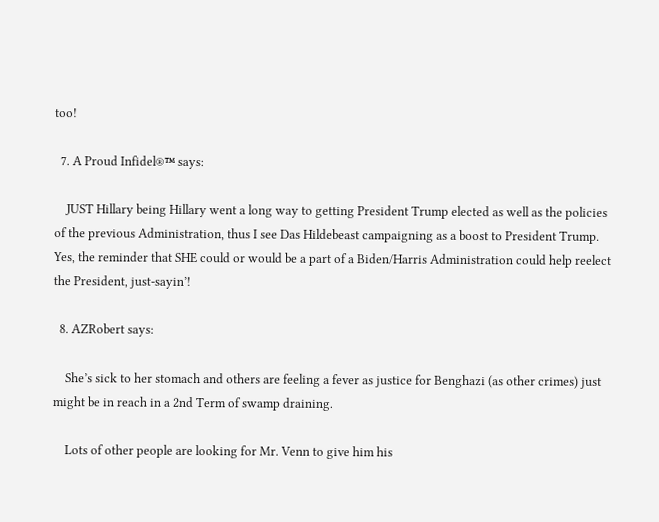too!

  7. A Proud Infidel®™ says:

    JUST Hillary being Hillary went a long way to getting President Trump elected as well as the policies of the previous Administration, thus I see Das Hildebeast campaigning as a boost to President Trump. Yes, the reminder that SHE could or would be a part of a Biden/Harris Administration could help reelect the President, just-sayin’!

  8. AZRobert says:

    She’s sick to her stomach and others are feeling a fever as justice for Benghazi (as other crimes) just might be in reach in a 2nd Term of swamp draining.

    Lots of other people are looking for Mr. Venn to give him his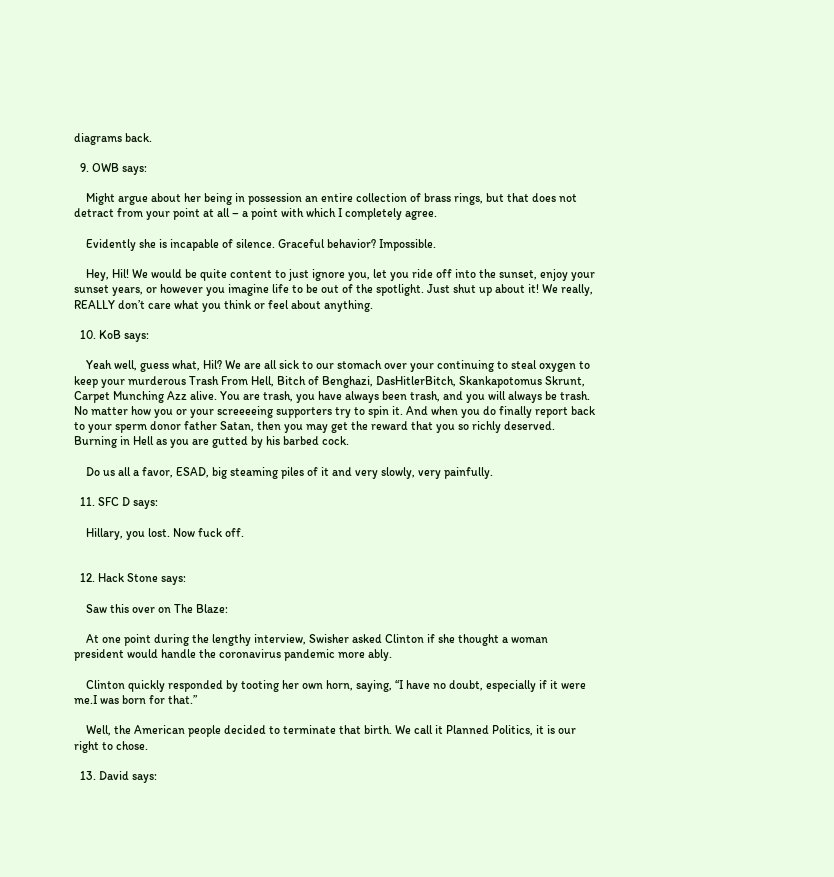diagrams back.

  9. OWB says:

    Might argue about her being in possession an entire collection of brass rings, but that does not detract from your point at all – a point with which I completely agree.

    Evidently she is incapable of silence. Graceful behavior? Impossible.

    Hey, Hil! We would be quite content to just ignore you, let you ride off into the sunset, enjoy your sunset years, or however you imagine life to be out of the spotlight. Just shut up about it! We really, REALLY don’t care what you think or feel about anything.

  10. KoB says:

    Yeah well, guess what, Hil? We are all sick to our stomach over your continuing to steal oxygen to keep your murderous Trash From Hell, Bitch of Benghazi, DasHitlerBitch, Skankapotomus Skrunt, Carpet Munching Azz alive. You are trash, you have always been trash, and you will always be trash. No matter how you or your screeeeing supporters try to spin it. And when you do finally report back to your sperm donor father Satan, then you may get the reward that you so richly deserved. Burning in Hell as you are gutted by his barbed cock.

    Do us all a favor, ESAD, big steaming piles of it and very slowly, very painfully.

  11. SFC D says:

    Hillary, you lost. Now fuck off.


  12. Hack Stone says:

    Saw this over on The Blaze:

    At one point during the lengthy interview, Swisher asked Clinton if she thought a woman president would handle the coronavirus pandemic more ably.

    Clinton quickly responded by tooting her own horn, saying, “I have no doubt, especially if it were me.I was born for that.”

    Well, the American people decided to terminate that birth. We call it Planned Politics, it is our right to chose.

  13. David says: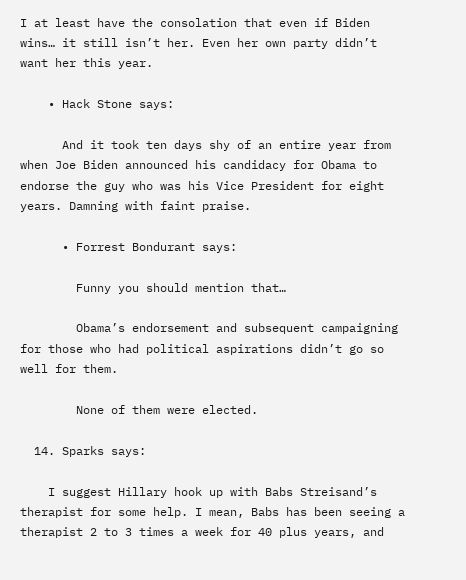I at least have the consolation that even if Biden wins… it still isn’t her. Even her own party didn’t want her this year.

    • Hack Stone says:

      And it took ten days shy of an entire year from when Joe Biden announced his candidacy for Obama to endorse the guy who was his Vice President for eight years. Damning with faint praise.

      • Forrest Bondurant says:

        Funny you should mention that…

        Obama’s endorsement and subsequent campaigning for those who had political aspirations didn’t go so well for them.

        None of them were elected.

  14. Sparks says:

    I suggest Hillary hook up with Babs Streisand’s therapist for some help. I mean, Babs has been seeing a therapist 2 to 3 times a week for 40 plus years, and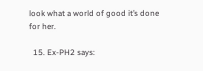look what a world of good it’s done for her.

  15. Ex-PH2 says: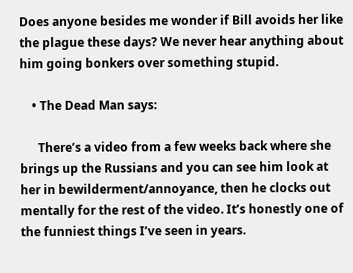Does anyone besides me wonder if Bill avoids her like the plague these days? We never hear anything about him going bonkers over something stupid.

    • The Dead Man says:

      There’s a video from a few weeks back where she brings up the Russians and you can see him look at her in bewilderment/annoyance, then he clocks out mentally for the rest of the video. It’s honestly one of the funniest things I’ve seen in years.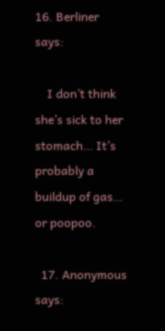16. Berliner says:

    I don’t think she’s sick to her stomach… It’s probably a buildup of gas… or poopoo.

  17. Anonymous says: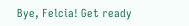Bye, Felcia! Get ready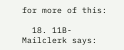for more of this:

  18. 11B-Mailclerk says: